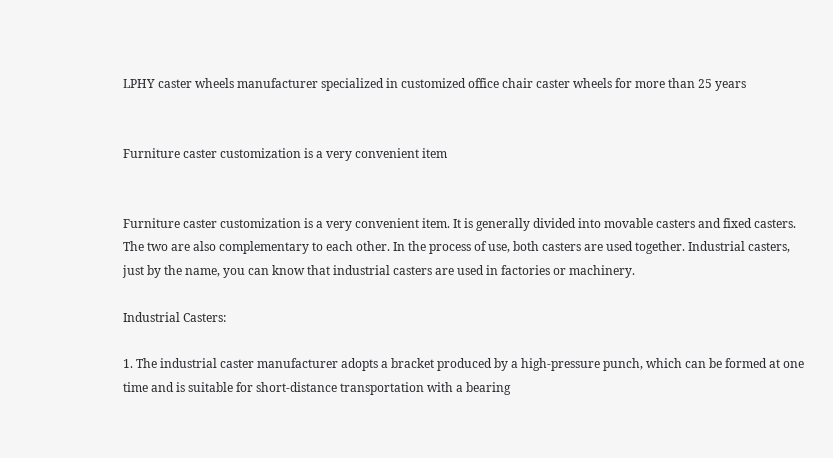LPHY caster wheels manufacturer specialized in customized office chair caster wheels for more than 25 years


Furniture caster customization is a very convenient item


Furniture caster customization is a very convenient item. It is generally divided into movable casters and fixed casters. The two are also complementary to each other. In the process of use, both casters are used together. Industrial casters, just by the name, you can know that industrial casters are used in factories or machinery.

Industrial Casters:

1. The industrial caster manufacturer adopts a bracket produced by a high-pressure punch, which can be formed at one time and is suitable for short-distance transportation with a bearing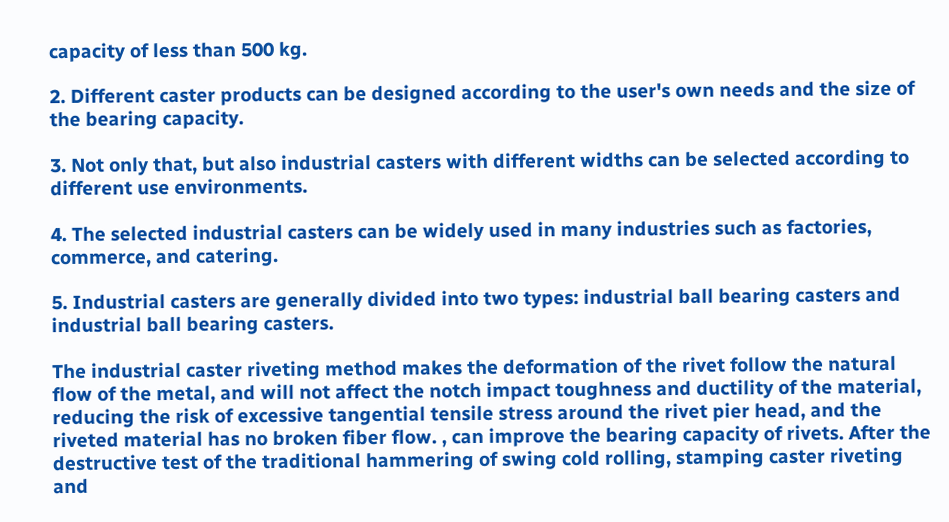capacity of less than 500 kg.

2. Different caster products can be designed according to the user's own needs and the size of the bearing capacity.

3. Not only that, but also industrial casters with different widths can be selected according to different use environments.

4. The selected industrial casters can be widely used in many industries such as factories, commerce, and catering.

5. Industrial casters are generally divided into two types: industrial ball bearing casters and industrial ball bearing casters.

The industrial caster riveting method makes the deformation of the rivet follow the natural flow of the metal, and will not affect the notch impact toughness and ductility of the material, reducing the risk of excessive tangential tensile stress around the rivet pier head, and the riveted material has no broken fiber flow. , can improve the bearing capacity of rivets. After the destructive test of the traditional hammering of swing cold rolling, stamping caster riveting and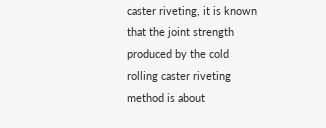caster riveting, it is known that the joint strength produced by the cold rolling caster riveting method is about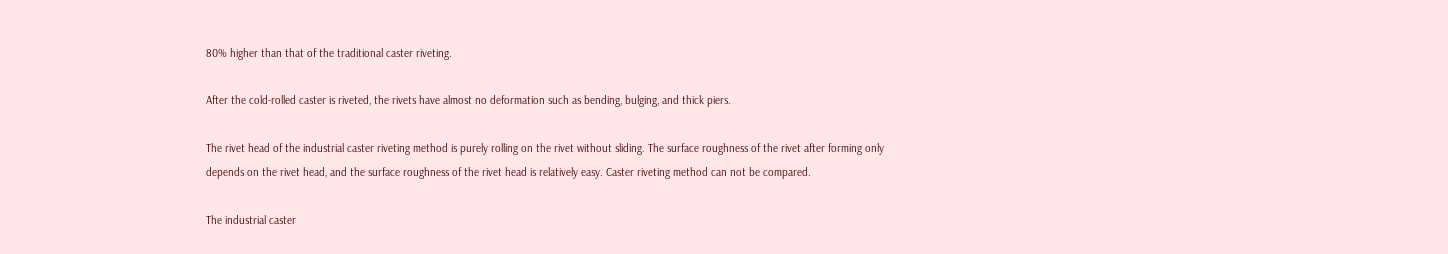80% higher than that of the traditional caster riveting.

After the cold-rolled caster is riveted, the rivets have almost no deformation such as bending, bulging, and thick piers.

The rivet head of the industrial caster riveting method is purely rolling on the rivet without sliding. The surface roughness of the rivet after forming only depends on the rivet head, and the surface roughness of the rivet head is relatively easy. Caster riveting method can not be compared.

The industrial caster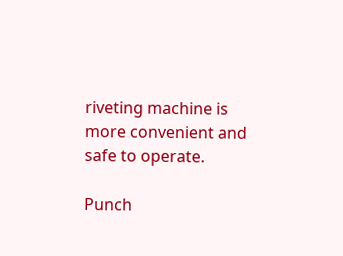riveting machine is more convenient and safe to operate.

Punch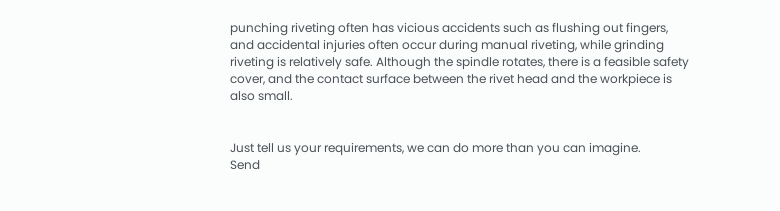punching riveting often has vicious accidents such as flushing out fingers, and accidental injuries often occur during manual riveting, while grinding riveting is relatively safe. Although the spindle rotates, there is a feasible safety cover, and the contact surface between the rivet head and the workpiece is also small.


Just tell us your requirements, we can do more than you can imagine.
Send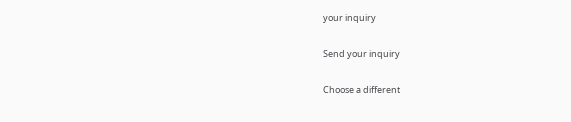your inquiry

Send your inquiry

Choose a different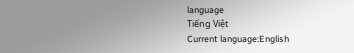language
Tiếng Việt
Current language:English